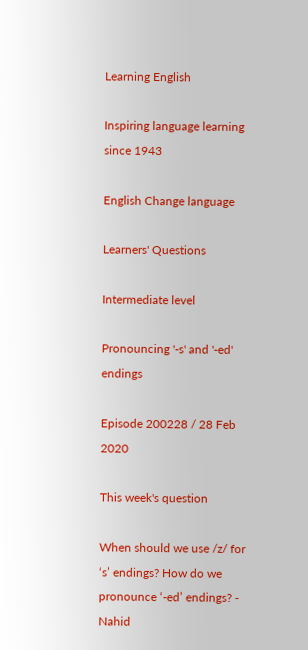Learning English

Inspiring language learning since 1943

English Change language

Learners' Questions

Intermediate level

Pronouncing '-s' and '-ed' endings

Episode 200228 / 28 Feb 2020

This week's question

When should we use /z/ for ‘s’ endings? How do we pronounce ‘-ed’ endings? - Nahid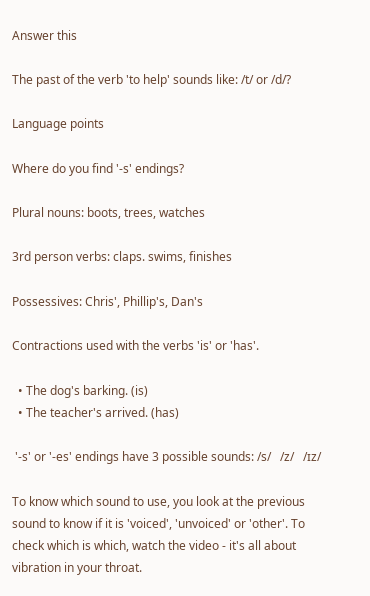Answer this

The past of the verb 'to help' sounds like: /t/ or /d/?

Language points

Where do you find '-s' endings?

Plural nouns: boots, trees, watches

3rd person verbs: claps. swims, finishes

Possessives: Chris', Phillip's, Dan's

Contractions used with the verbs 'is' or 'has'.

  • The dog's barking. (is)
  • The teacher's arrived. (has)

 '-s' or '-es' endings have 3 possible sounds: /s/   /z/   /ɪz/

To know which sound to use, you look at the previous sound to know if it is 'voiced', 'unvoiced' or 'other'. To check which is which, watch the video - it's all about vibration in your throat.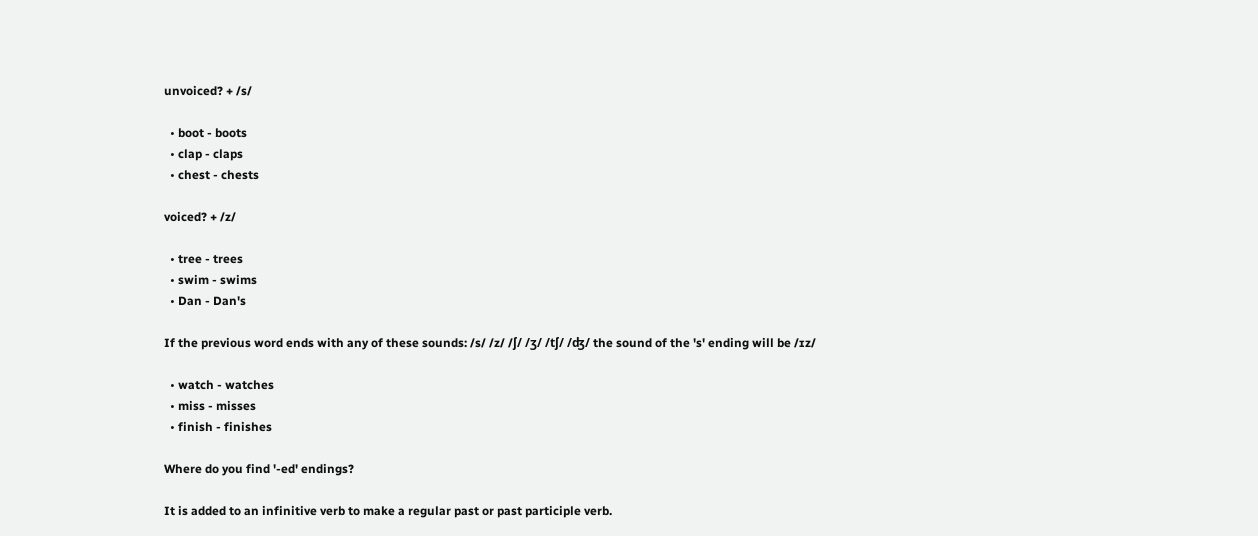unvoiced? + /s/

  • boot - boots
  • clap - claps
  • chest - chests

voiced? + /z/

  • tree - trees
  • swim - swims
  • Dan - Dan's

If the previous word ends with any of these sounds: /s/ /z/ /ʃ/ /ʒ/ /tʃ/ /ʤ/ the sound of the 's' ending will be /ɪz/

  • watch - watches
  • miss - misses
  • finish - finishes

Where do you find '-ed' endings?

It is added to an infinitive verb to make a regular past or past participle verb.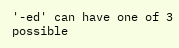'-ed' can have one of 3 possible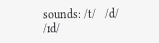sounds: /t/   /d/   /ɪd/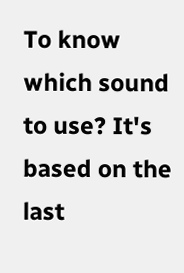To know which sound to use? It's based on the last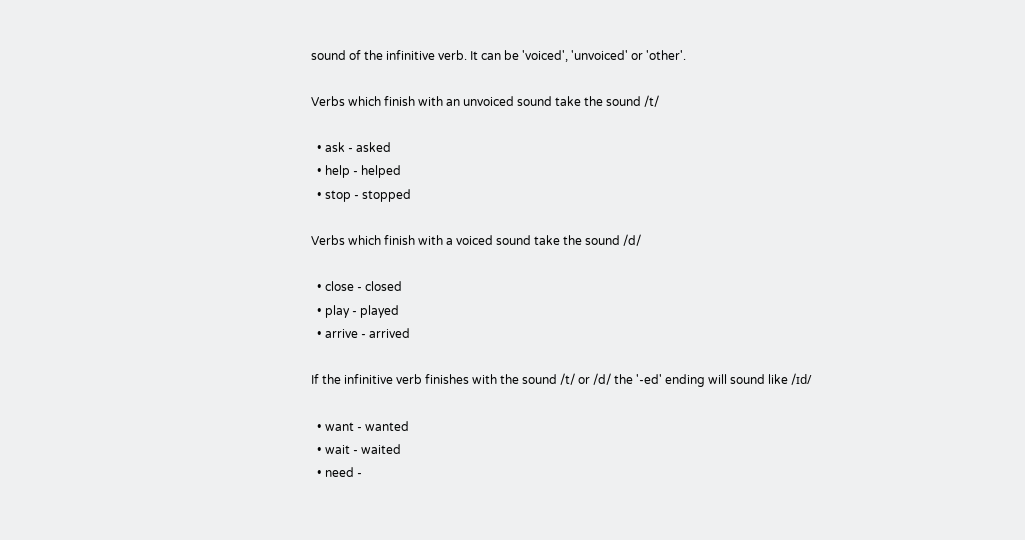sound of the infinitive verb. It can be 'voiced', 'unvoiced' or 'other'.

Verbs which finish with an unvoiced sound take the sound /t/

  • ask - asked
  • help - helped
  • stop - stopped

Verbs which finish with a voiced sound take the sound /d/

  • close - closed
  • play - played
  • arrive - arrived

If the infinitive verb finishes with the sound /t/ or /d/ the '-ed' ending will sound like /ɪd/

  • want - wanted
  • wait - waited
  • need -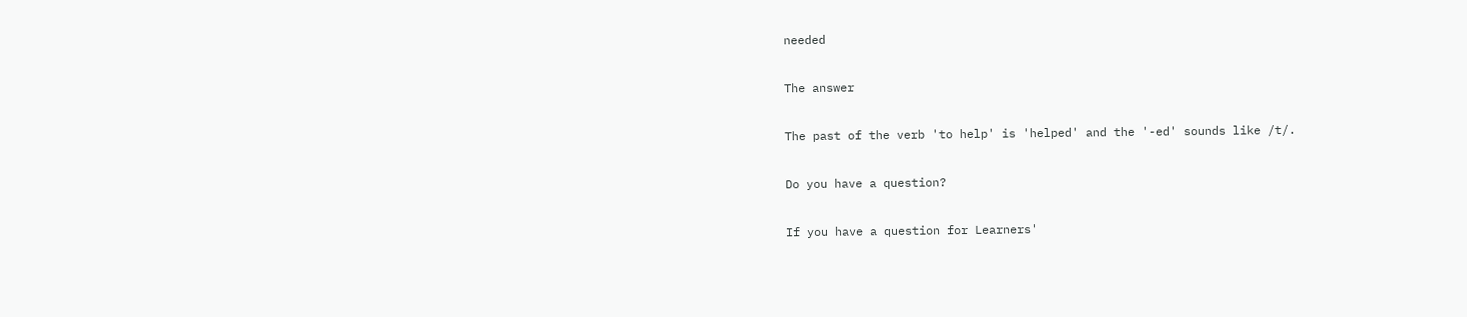needed

The answer

The past of the verb 'to help' is 'helped' and the '-ed' sounds like /t/.

Do you have a question?

If you have a question for Learners'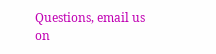Questions, email us on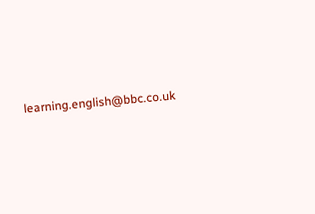learning.english@bbc.co.uk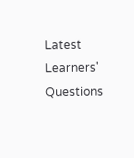Latest Learners' Questions